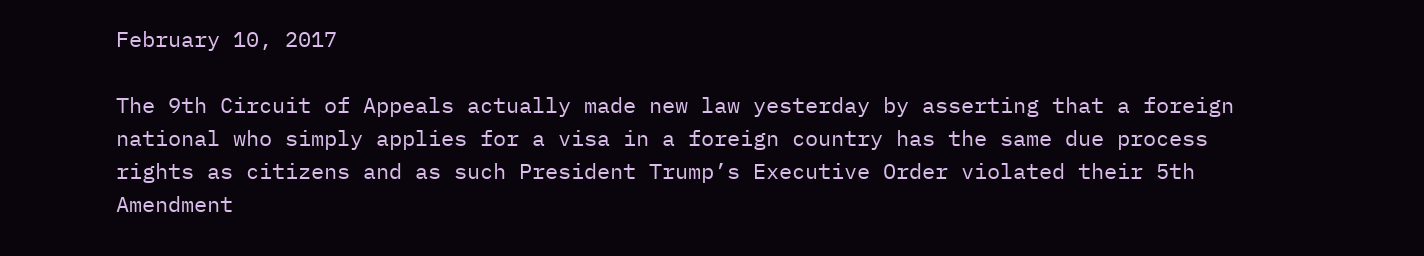February 10, 2017

The 9th Circuit of Appeals actually made new law yesterday by asserting that a foreign national who simply applies for a visa in a foreign country has the same due process rights as citizens and as such President Trump’s Executive Order violated their 5th Amendment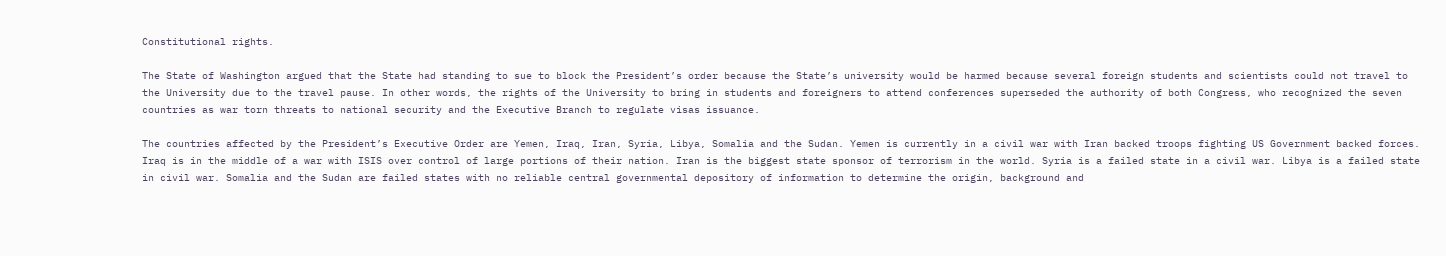Constitutional rights.

The State of Washington argued that the State had standing to sue to block the President’s order because the State’s university would be harmed because several foreign students and scientists could not travel to the University due to the travel pause. In other words, the rights of the University to bring in students and foreigners to attend conferences superseded the authority of both Congress, who recognized the seven countries as war torn threats to national security and the Executive Branch to regulate visas issuance.

The countries affected by the President’s Executive Order are Yemen, Iraq, Iran, Syria, Libya, Somalia and the Sudan. Yemen is currently in a civil war with Iran backed troops fighting US Government backed forces. Iraq is in the middle of a war with ISIS over control of large portions of their nation. Iran is the biggest state sponsor of terrorism in the world. Syria is a failed state in a civil war. Libya is a failed state in civil war. Somalia and the Sudan are failed states with no reliable central governmental depository of information to determine the origin, background and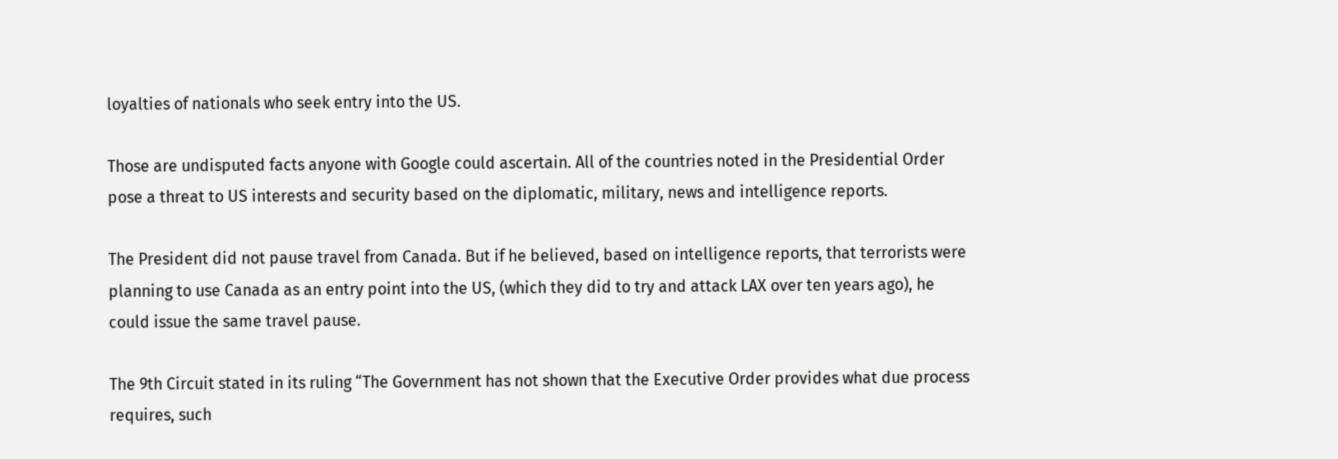loyalties of nationals who seek entry into the US.

Those are undisputed facts anyone with Google could ascertain. All of the countries noted in the Presidential Order pose a threat to US interests and security based on the diplomatic, military, news and intelligence reports.

The President did not pause travel from Canada. But if he believed, based on intelligence reports, that terrorists were planning to use Canada as an entry point into the US, (which they did to try and attack LAX over ten years ago), he could issue the same travel pause.

The 9th Circuit stated in its ruling “The Government has not shown that the Executive Order provides what due process requires, such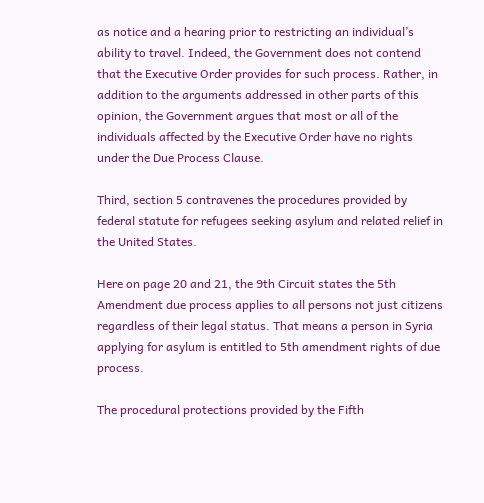as notice and a hearing prior to restricting an individual’s ability to travel. Indeed, the Government does not contend that the Executive Order provides for such process. Rather, in addition to the arguments addressed in other parts of this opinion, the Government argues that most or all of the individuals affected by the Executive Order have no rights under the Due Process Clause.

Third, section 5 contravenes the procedures provided by federal statute for refugees seeking asylum and related relief in the United States.

Here on page 20 and 21, the 9th Circuit states the 5th Amendment due process applies to all persons not just citizens regardless of their legal status. That means a person in Syria applying for asylum is entitled to 5th amendment rights of due process.

The procedural protections provided by the Fifth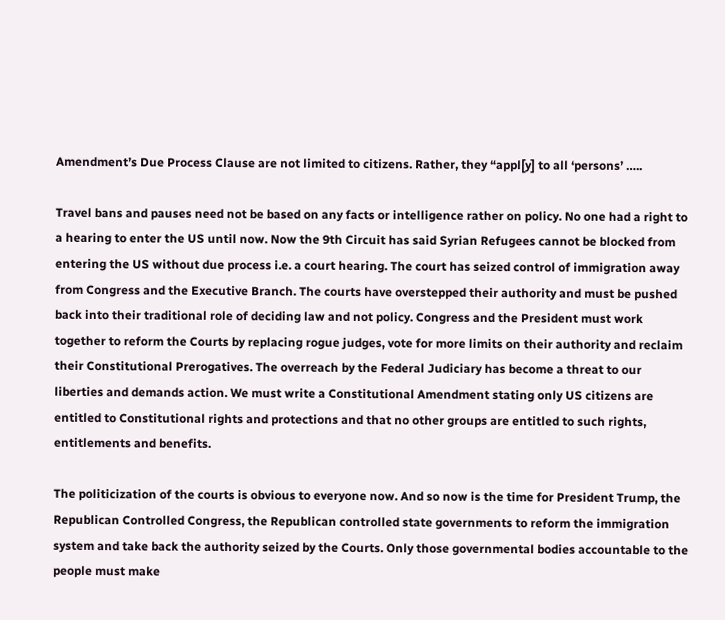Amendment’s Due Process Clause are not limited to citizens. Rather, they “appl[y] to all ‘persons’ …..

Travel bans and pauses need not be based on any facts or intelligence rather on policy. No one had a right to a hearing to enter the US until now. Now the 9th Circuit has said Syrian Refugees cannot be blocked from entering the US without due process i.e. a court hearing. The court has seized control of immigration away from Congress and the Executive Branch. The courts have overstepped their authority and must be pushed back into their traditional role of deciding law and not policy. Congress and the President must work together to reform the Courts by replacing rogue judges, vote for more limits on their authority and reclaim their Constitutional Prerogatives. The overreach by the Federal Judiciary has become a threat to our liberties and demands action. We must write a Constitutional Amendment stating only US citizens are entitled to Constitutional rights and protections and that no other groups are entitled to such rights, entitlements and benefits.

The politicization of the courts is obvious to everyone now. And so now is the time for President Trump, the Republican Controlled Congress, the Republican controlled state governments to reform the immigration system and take back the authority seized by the Courts. Only those governmental bodies accountable to the people must make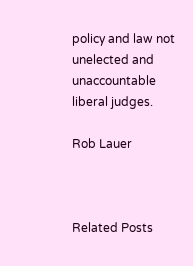policy and law not unelected and unaccountable liberal judges.

Rob Lauer



Related Posts